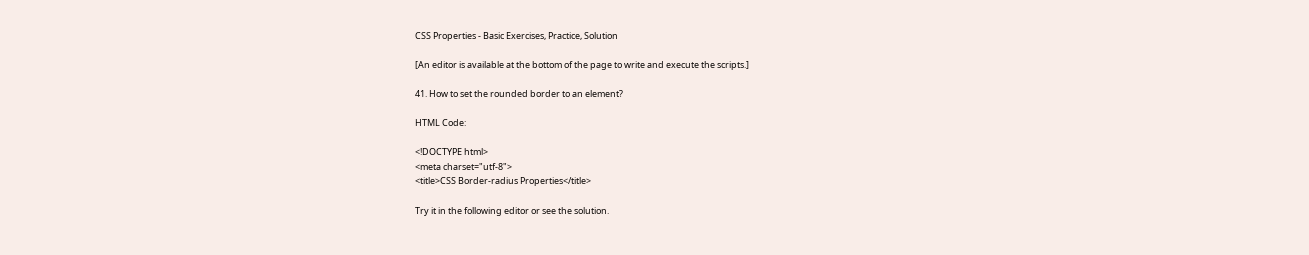CSS Properties - Basic Exercises, Practice, Solution

[An editor is available at the bottom of the page to write and execute the scripts.]

41. How to set the rounded border to an element?

HTML Code:

<!DOCTYPE html>
<meta charset="utf-8">
<title>CSS Border-radius Properties</title>

Try it in the following editor or see the solution.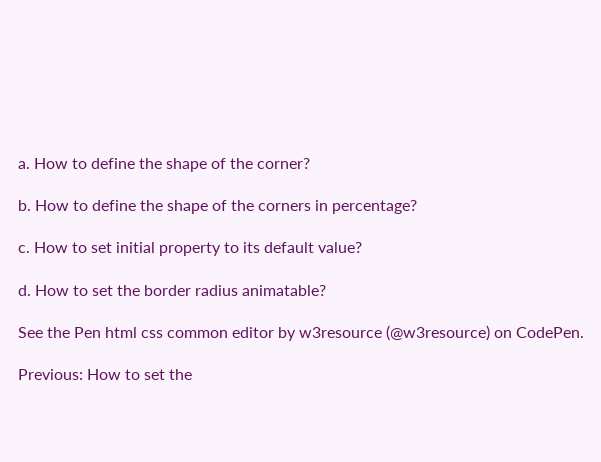a. How to define the shape of the corner?

b. How to define the shape of the corners in percentage?

c. How to set initial property to its default value?

d. How to set the border radius animatable?

See the Pen html css common editor by w3resource (@w3resource) on CodePen.

Previous: How to set the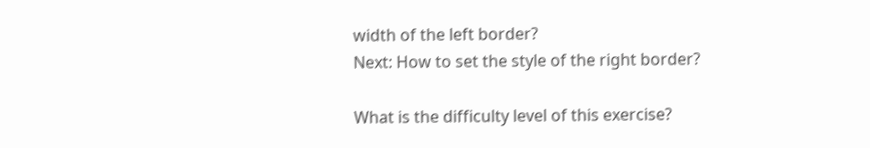width of the left border?
Next: How to set the style of the right border?

What is the difficulty level of this exercise?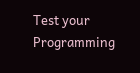Test your Programming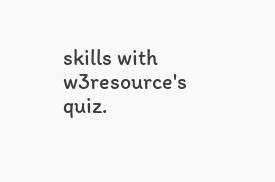skills with w3resource's quiz.